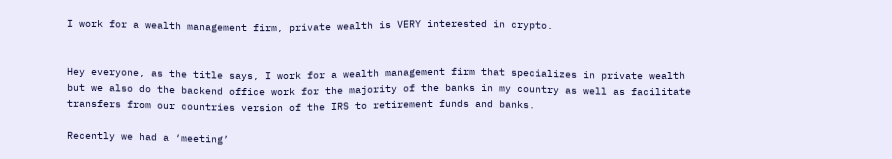I work for a wealth management firm, private wealth is VERY interested in crypto.


Hey everyone, as the title says, I work for a wealth management firm that specializes in private wealth but we also do the backend office work for the majority of the banks in my country as well as facilitate transfers from our countries version of the IRS to retirement funds and banks.

Recently we had a ‘meeting’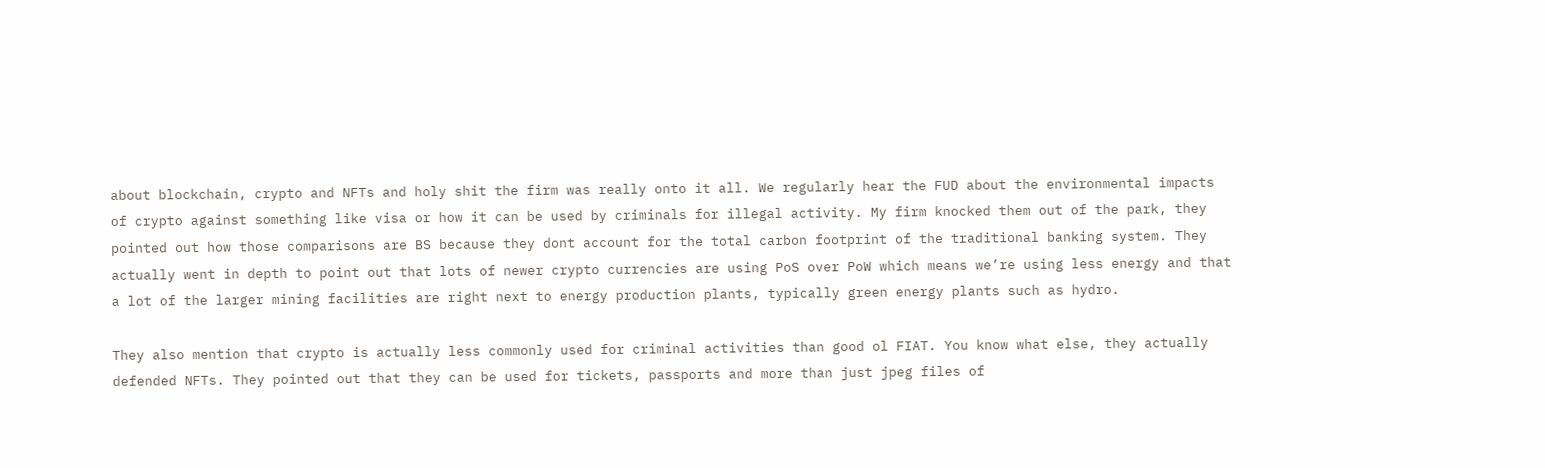about blockchain, crypto and NFTs and holy shit the firm was really onto it all. We regularly hear the FUD about the environmental impacts of crypto against something like visa or how it can be used by criminals for illegal activity. My firm knocked them out of the park, they pointed out how those comparisons are BS because they dont account for the total carbon footprint of the traditional banking system. They actually went in depth to point out that lots of newer crypto currencies are using PoS over PoW which means we’re using less energy and that a lot of the larger mining facilities are right next to energy production plants, typically green energy plants such as hydro.

They also mention that crypto is actually less commonly used for criminal activities than good ol FIAT. You know what else, they actually defended NFTs. They pointed out that they can be used for tickets, passports and more than just jpeg files of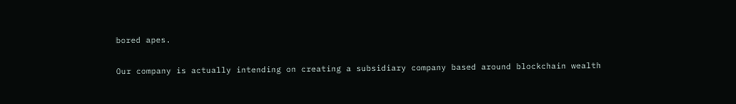bored apes.

Our company is actually intending on creating a subsidiary company based around blockchain wealth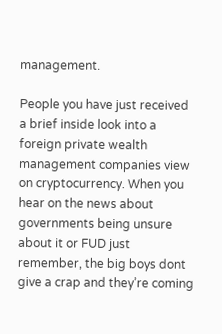management.

People you have just received a brief inside look into a foreign private wealth management companies view on cryptocurrency. When you hear on the news about governments being unsure about it or FUD just remember, the big boys dont give a crap and they’re coming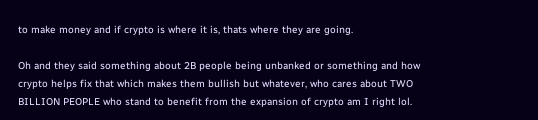to make money and if crypto is where it is, thats where they are going.

Oh and they said something about 2B people being unbanked or something and how crypto helps fix that which makes them bullish but whatever, who cares about TWO BILLION PEOPLE who stand to benefit from the expansion of crypto am I right lol.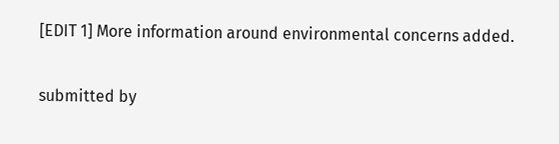[EDIT 1] More information around environmental concerns added.

submitted by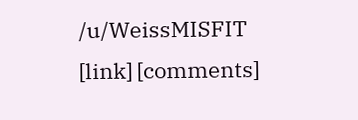/u/WeissMISFIT
[link] [comments]